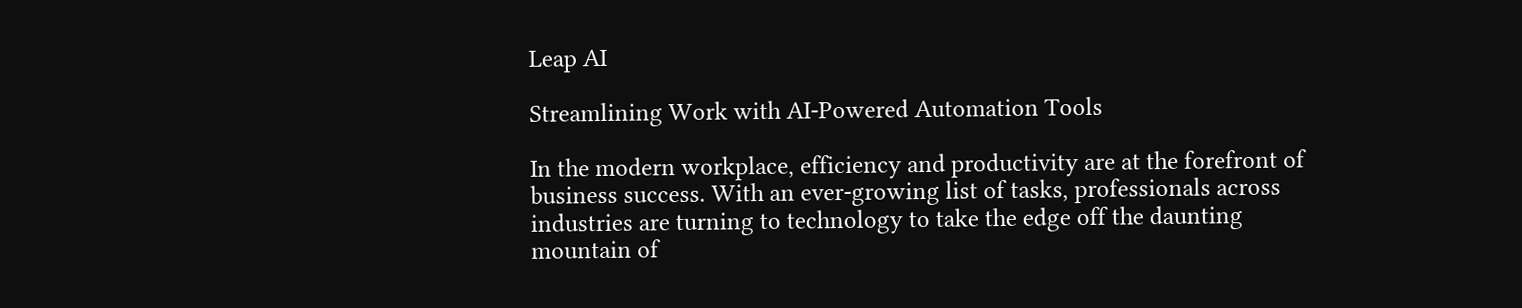Leap AI

Streamlining Work with AI-Powered Automation Tools

In the modern workplace, efficiency and productivity are at the forefront of business success. With an ever-growing list of tasks, professionals across industries are turning to technology to take the edge off the daunting mountain of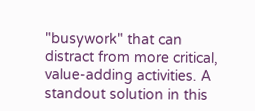"busywork" that can distract from more critical, value-adding activities. A standout solution in this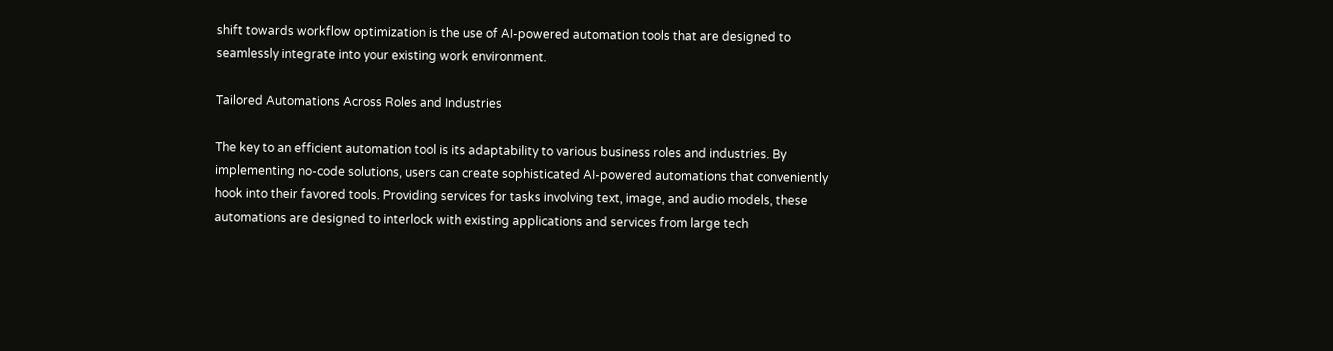shift towards workflow optimization is the use of AI-powered automation tools that are designed to seamlessly integrate into your existing work environment.

Tailored Automations Across Roles and Industries

The key to an efficient automation tool is its adaptability to various business roles and industries. By implementing no-code solutions, users can create sophisticated AI-powered automations that conveniently hook into their favored tools. Providing services for tasks involving text, image, and audio models, these automations are designed to interlock with existing applications and services from large tech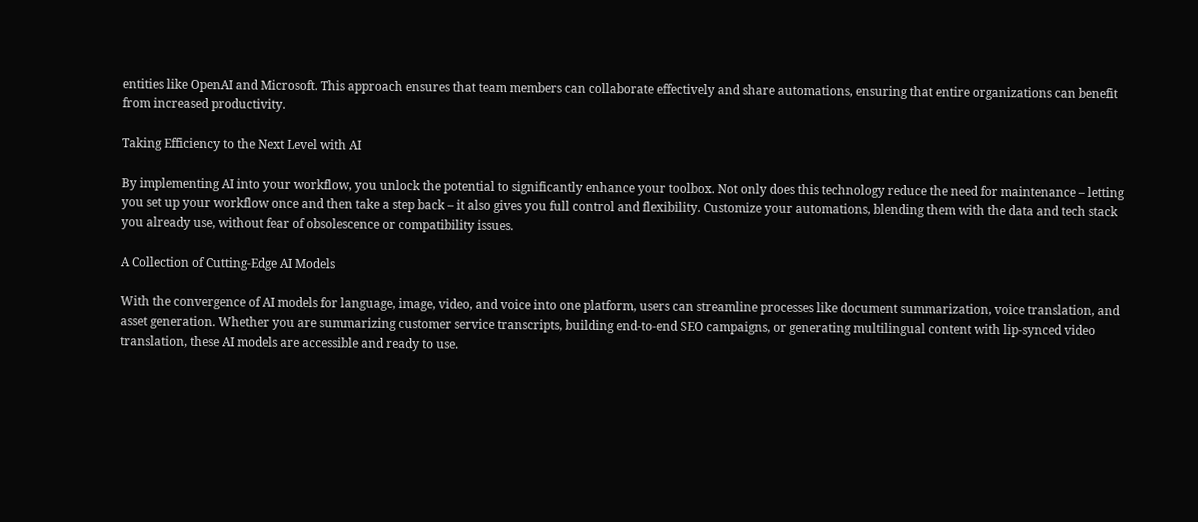entities like OpenAI and Microsoft. This approach ensures that team members can collaborate effectively and share automations, ensuring that entire organizations can benefit from increased productivity.

Taking Efficiency to the Next Level with AI

By implementing AI into your workflow, you unlock the potential to significantly enhance your toolbox. Not only does this technology reduce the need for maintenance – letting you set up your workflow once and then take a step back – it also gives you full control and flexibility. Customize your automations, blending them with the data and tech stack you already use, without fear of obsolescence or compatibility issues.

A Collection of Cutting-Edge AI Models

With the convergence of AI models for language, image, video, and voice into one platform, users can streamline processes like document summarization, voice translation, and asset generation. Whether you are summarizing customer service transcripts, building end-to-end SEO campaigns, or generating multilingual content with lip-synced video translation, these AI models are accessible and ready to use.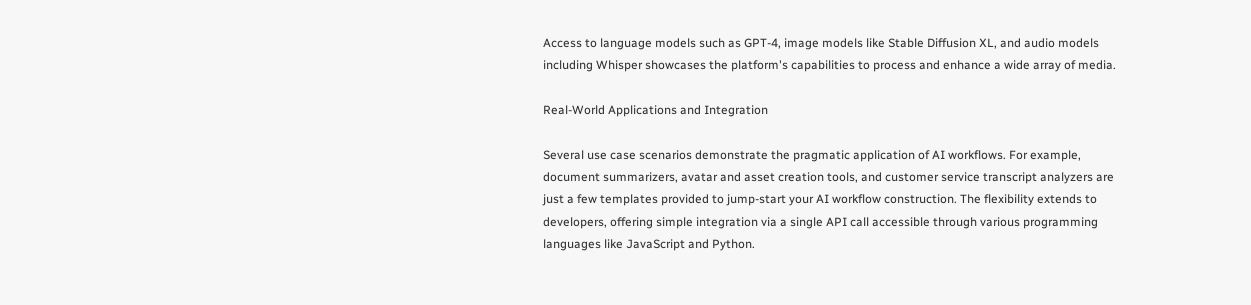Access to language models such as GPT-4, image models like Stable Diffusion XL, and audio models including Whisper showcases the platform's capabilities to process and enhance a wide array of media.

Real-World Applications and Integration

Several use case scenarios demonstrate the pragmatic application of AI workflows. For example, document summarizers, avatar and asset creation tools, and customer service transcript analyzers are just a few templates provided to jump-start your AI workflow construction. The flexibility extends to developers, offering simple integration via a single API call accessible through various programming languages like JavaScript and Python.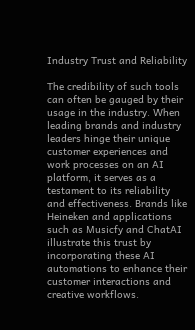Industry Trust and Reliability

The credibility of such tools can often be gauged by their usage in the industry. When leading brands and industry leaders hinge their unique customer experiences and work processes on an AI platform, it serves as a testament to its reliability and effectiveness. Brands like Heineken and applications such as Musicfy and ChatAI illustrate this trust by incorporating these AI automations to enhance their customer interactions and creative workflows.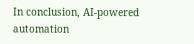In conclusion, AI-powered automation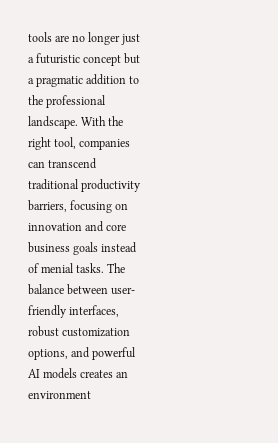tools are no longer just a futuristic concept but a pragmatic addition to the professional landscape. With the right tool, companies can transcend traditional productivity barriers, focusing on innovation and core business goals instead of menial tasks. The balance between user-friendly interfaces, robust customization options, and powerful AI models creates an environment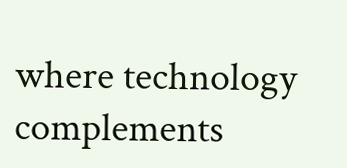where technology complements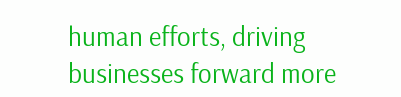human efforts, driving businesses forward more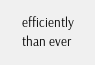efficiently than ever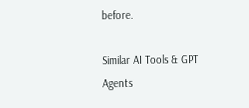before.

Similar AI Tools & GPT Agents